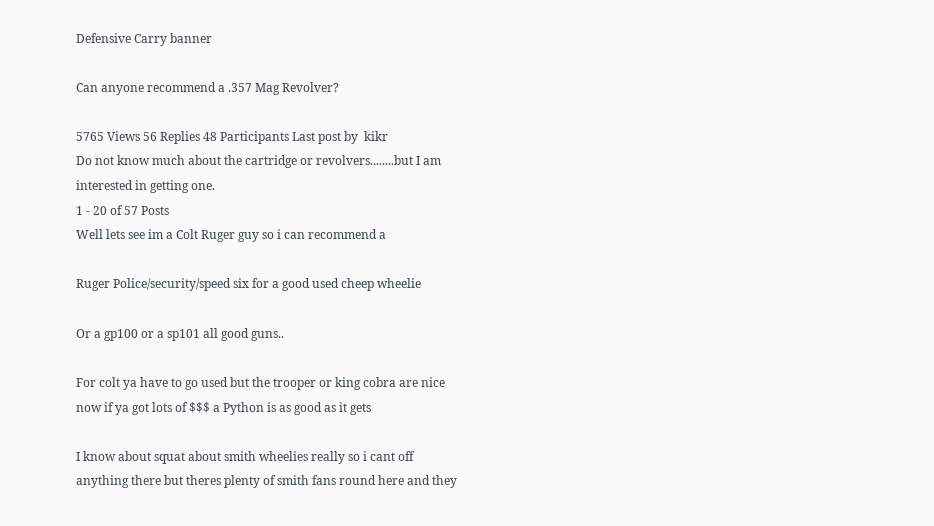Defensive Carry banner

Can anyone recommend a .357 Mag Revolver?

5765 Views 56 Replies 48 Participants Last post by  kikr
Do not know much about the cartridge or revolvers........but I am interested in getting one.
1 - 20 of 57 Posts
Well lets see im a Colt Ruger guy so i can recommend a

Ruger Police/security/speed six for a good used cheep wheelie

Or a gp100 or a sp101 all good guns..

For colt ya have to go used but the trooper or king cobra are nice now if ya got lots of $$$ a Python is as good as it gets

I know about squat about smith wheelies really so i cant off anything there but theres plenty of smith fans round here and they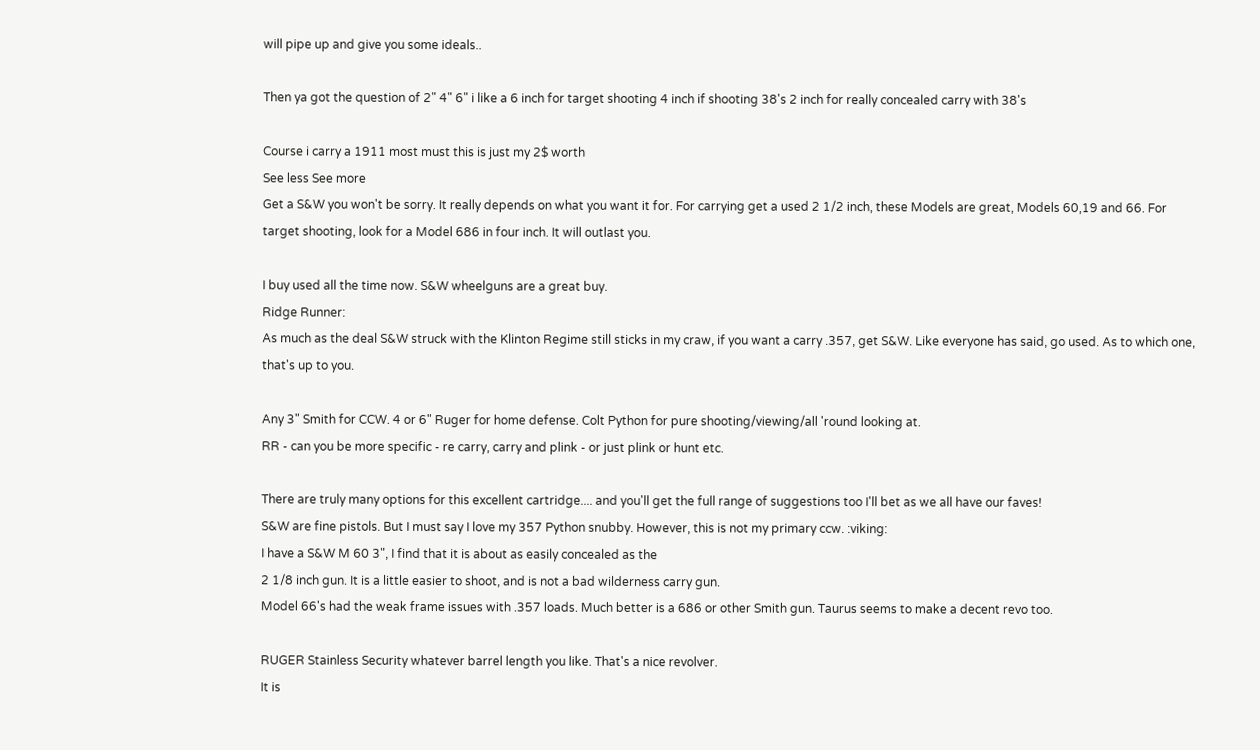will pipe up and give you some ideals..

Then ya got the question of 2" 4" 6" i like a 6 inch for target shooting 4 inch if shooting 38's 2 inch for really concealed carry with 38's

Course i carry a 1911 most must this is just my 2$ worth
See less See more
Get a S&W you won't be sorry. It really depends on what you want it for. For carrying get a used 2 1/2 inch, these Models are great, Models 60,19 and 66. For target shooting, look for a Model 686 in four inch. It will outlast you.

I buy used all the time now. S&W wheelguns are a great buy.
Ridge Runner:
As much as the deal S&W struck with the Klinton Regime still sticks in my craw, if you want a carry .357, get S&W. Like everyone has said, go used. As to which one, that's up to you.

Any 3" Smith for CCW. 4 or 6" Ruger for home defense. Colt Python for pure shooting/viewing/all 'round looking at.
RR - can you be more specific - re carry, carry and plink - or just plink or hunt etc.

There are truly many options for this excellent cartridge.... and you'll get the full range of suggestions too I'll bet as we all have our faves!
S&W are fine pistols. But I must say I love my 357 Python snubby. However, this is not my primary ccw. :viking:
I have a S&W M 60 3", I find that it is about as easily concealed as the
2 1/8 inch gun. It is a little easier to shoot, and is not a bad wilderness carry gun.
Model 66's had the weak frame issues with .357 loads. Much better is a 686 or other Smith gun. Taurus seems to make a decent revo too.

RUGER Stainless Security whatever barrel length you like. That's a nice revolver.
It is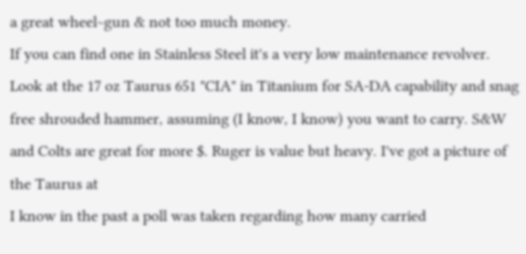a great wheel~gun & not too much money.
If you can find one in Stainless Steel it's a very low maintenance revolver.
Look at the 17 oz Taurus 651 "CIA" in Titanium for SA-DA capability and snag free shrouded hammer, assuming (I know, I know) you want to carry. S&W and Colts are great for more $. Ruger is value but heavy. I've got a picture of the Taurus at
I know in the past a poll was taken regarding how many carried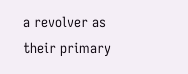a revolver as their primary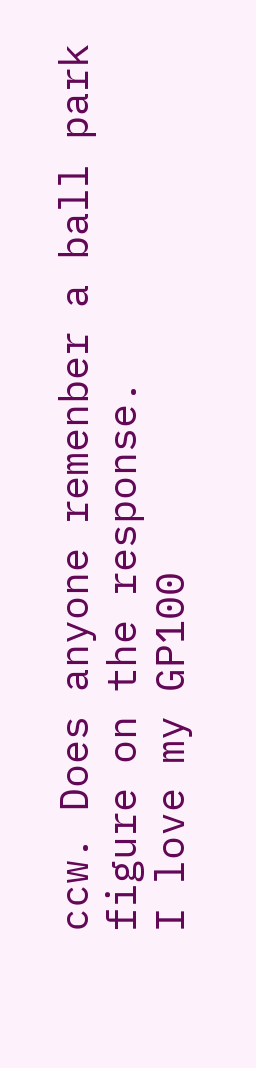ccw. Does anyone remenber a ball park figure on the response.
I love my GP100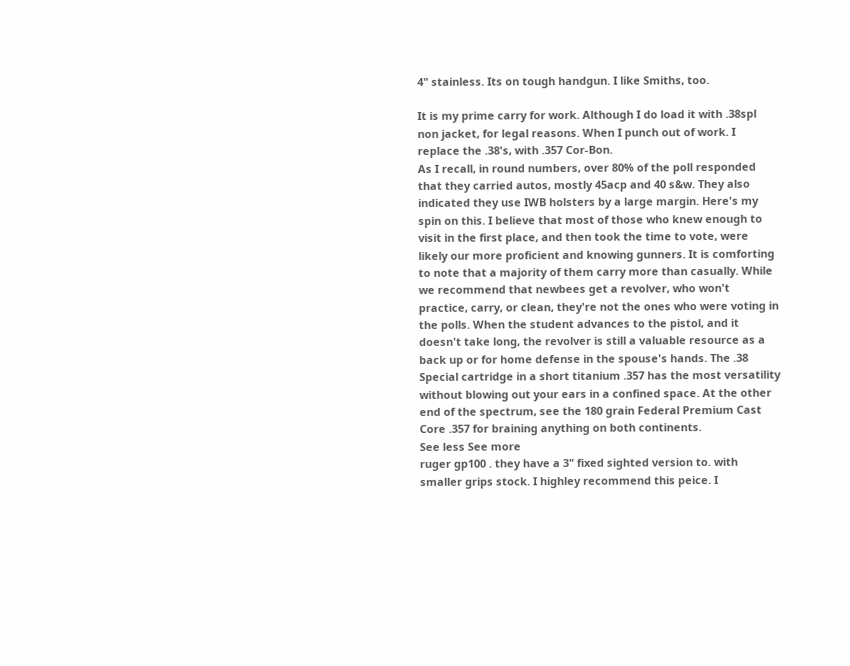4" stainless. Its on tough handgun. I like Smiths, too.

It is my prime carry for work. Although I do load it with .38spl non jacket, for legal reasons. When I punch out of work. I replace the .38's, with .357 Cor-Bon.
As I recall, in round numbers, over 80% of the poll responded that they carried autos, mostly 45acp and 40 s&w. They also indicated they use IWB holsters by a large margin. Here's my spin on this. I believe that most of those who knew enough to visit in the first place, and then took the time to vote, were likely our more proficient and knowing gunners. It is comforting to note that a majority of them carry more than casually. While we recommend that newbees get a revolver, who won't practice, carry, or clean, they're not the ones who were voting in the polls. When the student advances to the pistol, and it doesn't take long, the revolver is still a valuable resource as a back up or for home defense in the spouse's hands. The .38 Special cartridge in a short titanium .357 has the most versatility without blowing out your ears in a confined space. At the other end of the spectrum, see the 180 grain Federal Premium Cast Core .357 for braining anything on both continents.
See less See more
ruger gp100 . they have a 3" fixed sighted version to. with smaller grips stock. I highley recommend this peice. I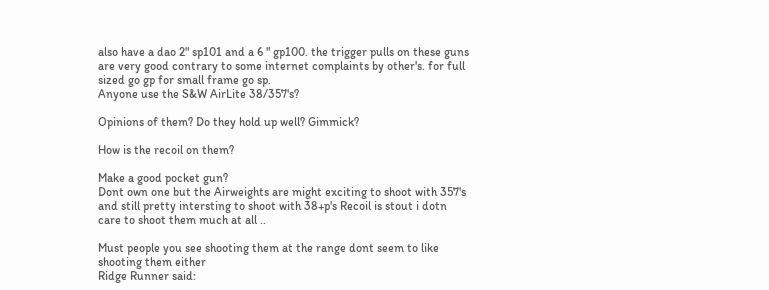also have a dao 2" sp101 and a 6 " gp100. the trigger pulls on these guns are very good contrary to some internet complaints by other's. for full sized go gp for small frame go sp.
Anyone use the S&W AirLite 38/357's?

Opinions of them? Do they hold up well? Gimmick?

How is the recoil on them?

Make a good pocket gun?
Dont own one but the Airweights are might exciting to shoot with 357's and still pretty intersting to shoot with 38+p's Recoil is stout i dotn care to shoot them much at all ..

Must people you see shooting them at the range dont seem to like shooting them either
Ridge Runner said: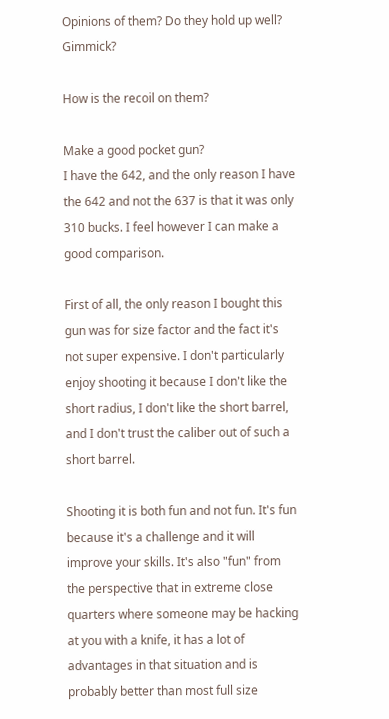Opinions of them? Do they hold up well? Gimmick?

How is the recoil on them?

Make a good pocket gun?
I have the 642, and the only reason I have the 642 and not the 637 is that it was only 310 bucks. I feel however I can make a good comparison.

First of all, the only reason I bought this gun was for size factor and the fact it's not super expensive. I don't particularly enjoy shooting it because I don't like the short radius, I don't like the short barrel, and I don't trust the caliber out of such a short barrel.

Shooting it is both fun and not fun. It's fun because it's a challenge and it will improve your skills. It's also "fun" from the perspective that in extreme close quarters where someone may be hacking at you with a knife, it has a lot of advantages in that situation and is probably better than most full size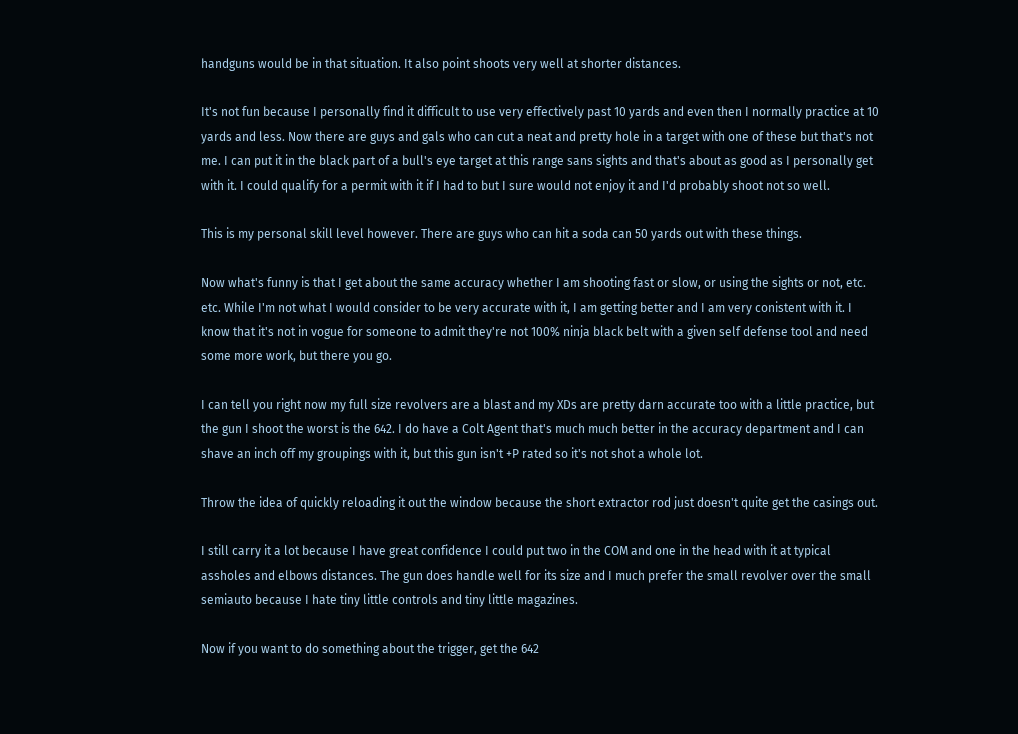handguns would be in that situation. It also point shoots very well at shorter distances.

It's not fun because I personally find it difficult to use very effectively past 10 yards and even then I normally practice at 10 yards and less. Now there are guys and gals who can cut a neat and pretty hole in a target with one of these but that's not me. I can put it in the black part of a bull's eye target at this range sans sights and that's about as good as I personally get with it. I could qualify for a permit with it if I had to but I sure would not enjoy it and I'd probably shoot not so well.

This is my personal skill level however. There are guys who can hit a soda can 50 yards out with these things.

Now what's funny is that I get about the same accuracy whether I am shooting fast or slow, or using the sights or not, etc. etc. While I'm not what I would consider to be very accurate with it, I am getting better and I am very conistent with it. I know that it's not in vogue for someone to admit they're not 100% ninja black belt with a given self defense tool and need some more work, but there you go.

I can tell you right now my full size revolvers are a blast and my XDs are pretty darn accurate too with a little practice, but the gun I shoot the worst is the 642. I do have a Colt Agent that's much much better in the accuracy department and I can shave an inch off my groupings with it, but this gun isn't +P rated so it's not shot a whole lot.

Throw the idea of quickly reloading it out the window because the short extractor rod just doesn't quite get the casings out.

I still carry it a lot because I have great confidence I could put two in the COM and one in the head with it at typical assholes and elbows distances. The gun does handle well for its size and I much prefer the small revolver over the small semiauto because I hate tiny little controls and tiny little magazines.

Now if you want to do something about the trigger, get the 642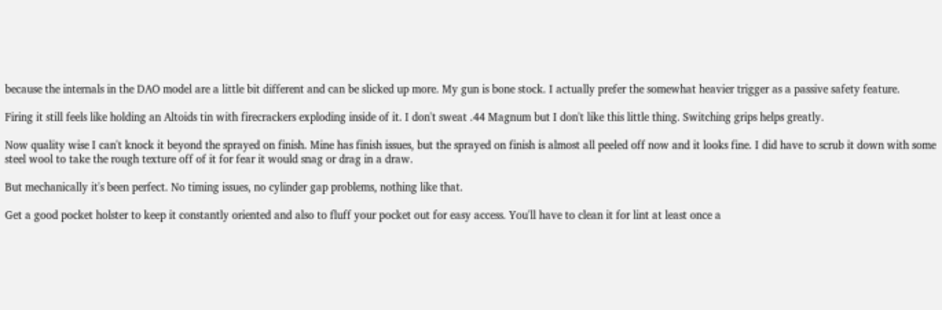because the internals in the DAO model are a little bit different and can be slicked up more. My gun is bone stock. I actually prefer the somewhat heavier trigger as a passive safety feature.

Firing it still feels like holding an Altoids tin with firecrackers exploding inside of it. I don't sweat .44 Magnum but I don't like this little thing. Switching grips helps greatly.

Now quality wise I can't knock it beyond the sprayed on finish. Mine has finish issues, but the sprayed on finish is almost all peeled off now and it looks fine. I did have to scrub it down with some steel wool to take the rough texture off of it for fear it would snag or drag in a draw.

But mechanically it's been perfect. No timing issues, no cylinder gap problems, nothing like that.

Get a good pocket holster to keep it constantly oriented and also to fluff your pocket out for easy access. You'll have to clean it for lint at least once a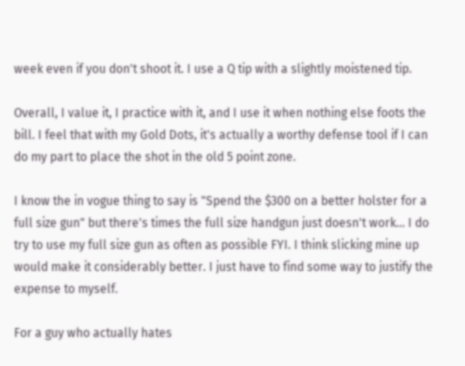week even if you don't shoot it. I use a Q tip with a slightly moistened tip.

Overall, I value it, I practice with it, and I use it when nothing else foots the bill. I feel that with my Gold Dots, it's actually a worthy defense tool if I can do my part to place the shot in the old 5 point zone.

I know the in vogue thing to say is "Spend the $300 on a better holster for a full size gun" but there's times the full size handgun just doesn't work... I do try to use my full size gun as often as possible FYI. I think slicking mine up would make it considerably better. I just have to find some way to justify the expense to myself.

For a guy who actually hates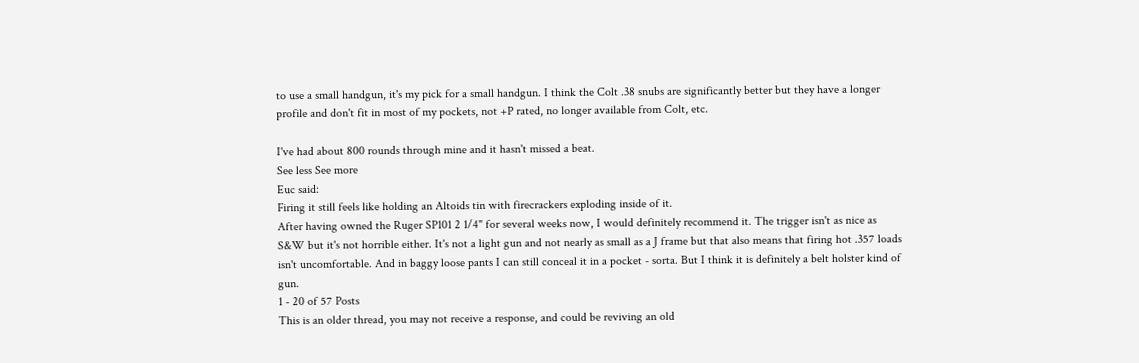to use a small handgun, it's my pick for a small handgun. I think the Colt .38 snubs are significantly better but they have a longer profile and don't fit in most of my pockets, not +P rated, no longer available from Colt, etc.

I've had about 800 rounds through mine and it hasn't missed a beat.
See less See more
Euc said:
Firing it still feels like holding an Altoids tin with firecrackers exploding inside of it.
After having owned the Ruger SP101 2 1/4" for several weeks now, I would definitely recommend it. The trigger isn't as nice as S&W but it's not horrible either. It's not a light gun and not nearly as small as a J frame but that also means that firing hot .357 loads isn't uncomfortable. And in baggy loose pants I can still conceal it in a pocket - sorta. But I think it is definitely a belt holster kind of gun.
1 - 20 of 57 Posts
This is an older thread, you may not receive a response, and could be reviving an old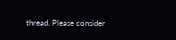thread. Please consider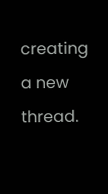creating a new thread.